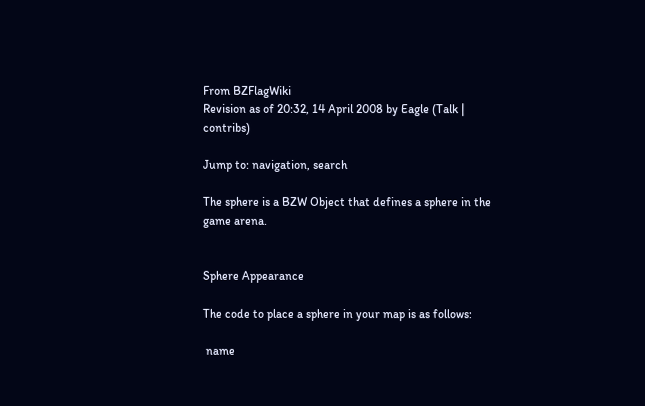From BZFlagWiki
Revision as of 20:32, 14 April 2008 by Eagle (Talk | contribs)

Jump to: navigation, search

The sphere is a BZW Object that defines a sphere in the game arena.


Sphere Appearance

The code to place a sphere in your map is as follows:

 name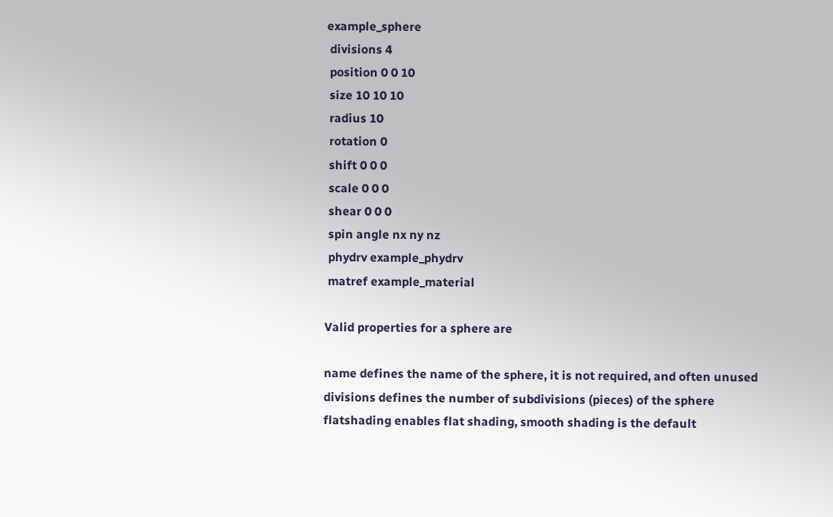example_sphere
 divisions 4
 position 0 0 10
 size 10 10 10
 radius 10
 rotation 0
 shift 0 0 0
 scale 0 0 0
 shear 0 0 0
 spin angle nx ny nz
 phydrv example_phydrv
 matref example_material

Valid properties for a sphere are

name defines the name of the sphere, it is not required, and often unused
divisions defines the number of subdivisions (pieces) of the sphere
flatshading enables flat shading, smooth shading is the default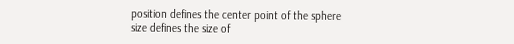position defines the center point of the sphere
size defines the size of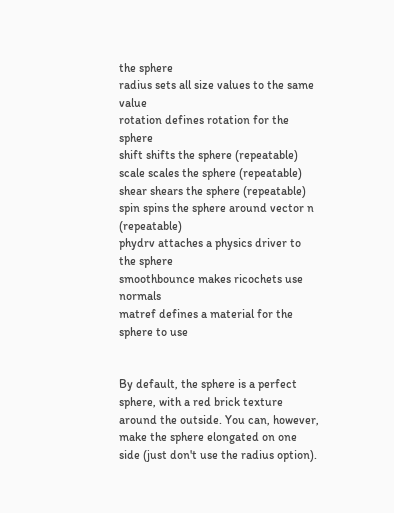the sphere
radius sets all size values to the same value
rotation defines rotation for the sphere
shift shifts the sphere (repeatable)
scale scales the sphere (repeatable)
shear shears the sphere (repeatable)
spin spins the sphere around vector n (repeatable)
phydrv attaches a physics driver to the sphere
smoothbounce makes ricochets use normals
matref defines a material for the sphere to use


By default, the sphere is a perfect sphere, with a red brick texture around the outside. You can, however, make the sphere elongated on one side (just don't use the radius option).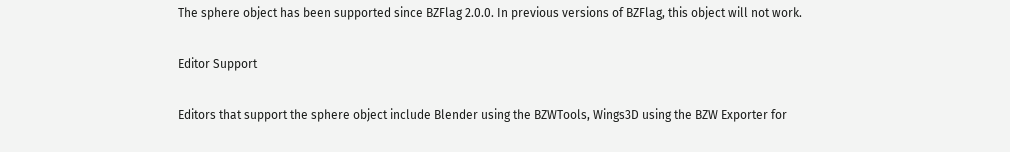The sphere object has been supported since BZFlag 2.0.0. In previous versions of BZFlag, this object will not work.

Editor Support

Editors that support the sphere object include Blender using the BZWTools, Wings3D using the BZW Exporter for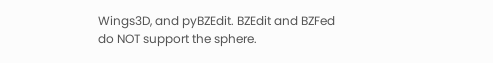Wings3D, and pyBZEdit. BZEdit and BZFed do NOT support the sphere.